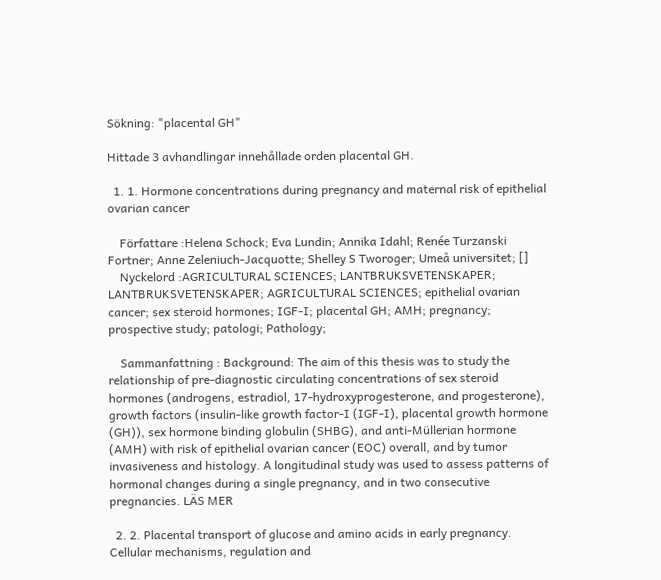Sökning: "placental GH"

Hittade 3 avhandlingar innehållade orden placental GH.

  1. 1. Hormone concentrations during pregnancy and maternal risk of epithelial ovarian cancer

    Författare :Helena Schock; Eva Lundin; Annika Idahl; Renée Turzanski Fortner; Anne Zeleniuch-Jacquotte; Shelley S Tworoger; Umeå universitet; []
    Nyckelord :AGRICULTURAL SCIENCES; LANTBRUKSVETENSKAPER; LANTBRUKSVETENSKAPER; AGRICULTURAL SCIENCES; epithelial ovarian cancer; sex steroid hormones; IGF-I; placental GH; AMH; pregnancy; prospective study; patologi; Pathology;

    Sammanfattning : Background: The aim of this thesis was to study the relationship of pre-diagnostic circulating concentrations of sex steroid hormones (androgens, estradiol, 17-hydroxyprogesterone, and progesterone), growth factors (insulin-like growth factor-I (IGF-I), placental growth hormone (GH)), sex hormone binding globulin (SHBG), and anti-Müllerian hormone (AMH) with risk of epithelial ovarian cancer (EOC) overall, and by tumor invasiveness and histology. A longitudinal study was used to assess patterns of hormonal changes during a single pregnancy, and in two consecutive pregnancies. LÄS MER

  2. 2. Placental transport of glucose and amino acids in early pregnancy. Cellular mechanisms, regulation and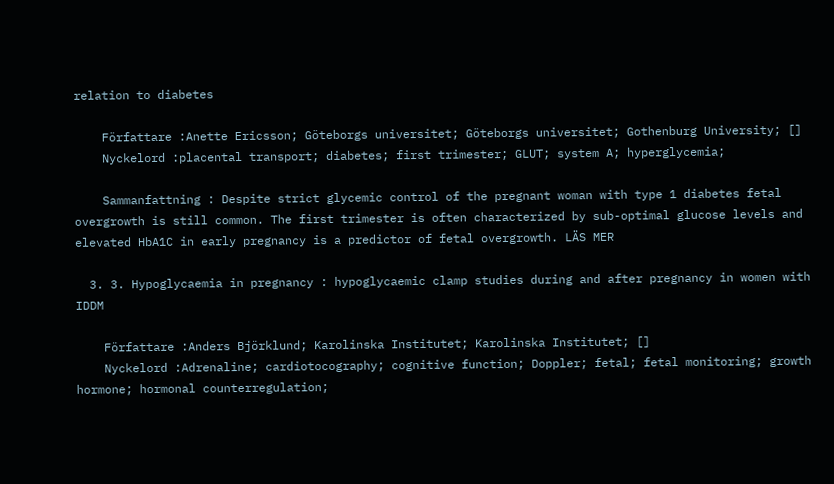relation to diabetes

    Författare :Anette Ericsson; Göteborgs universitet; Göteborgs universitet; Gothenburg University; []
    Nyckelord :placental transport; diabetes; first trimester; GLUT; system A; hyperglycemia;

    Sammanfattning : Despite strict glycemic control of the pregnant woman with type 1 diabetes fetal overgrowth is still common. The first trimester is often characterized by sub-optimal glucose levels and elevated HbA1C in early pregnancy is a predictor of fetal overgrowth. LÄS MER

  3. 3. Hypoglycaemia in pregnancy : hypoglycaemic clamp studies during and after pregnancy in women with IDDM

    Författare :Anders Björklund; Karolinska Institutet; Karolinska Institutet; []
    Nyckelord :Adrenaline; cardiotocography; cognitive function; Doppler; fetal; fetal monitoring; growth hormone; hormonal counterregulation;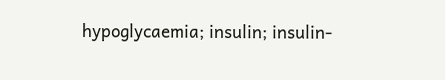hypoglycaemia; insulin; insulin-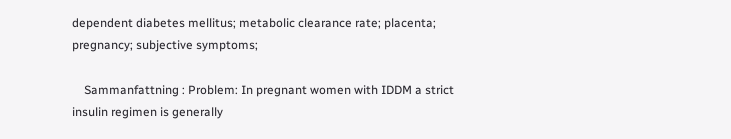dependent diabetes mellitus; metabolic clearance rate; placenta; pregnancy; subjective symptoms;

    Sammanfattning : Problem: In pregnant women with IDDM a strict insulin regimen is generally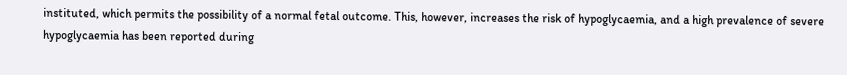instituted, which permits the possibility of a normal fetal outcome. This, however, increases the risk of hypoglycaemia, and a high prevalence of severe hypoglycaemia has been reported during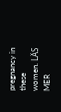pregnancy in these women. LÄS MER